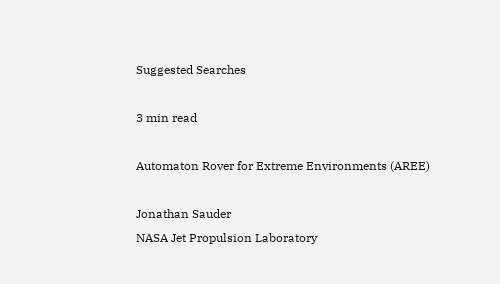Suggested Searches

3 min read

Automaton Rover for Extreme Environments (AREE)

Jonathan Sauder
NASA Jet Propulsion Laboratory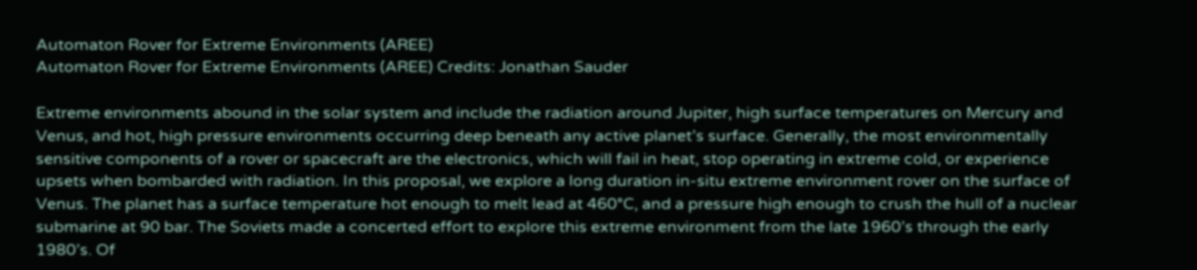Automaton Rover for Extreme Environments (AREE)
Automaton Rover for Extreme Environments (AREE) Credits: Jonathan Sauder

Extreme environments abound in the solar system and include the radiation around Jupiter, high surface temperatures on Mercury and Venus, and hot, high pressure environments occurring deep beneath any active planet’s surface. Generally, the most environmentally sensitive components of a rover or spacecraft are the electronics, which will fail in heat, stop operating in extreme cold, or experience upsets when bombarded with radiation. In this proposal, we explore a long duration in-situ extreme environment rover on the surface of Venus. The planet has a surface temperature hot enough to melt lead at 460°C, and a pressure high enough to crush the hull of a nuclear submarine at 90 bar. The Soviets made a concerted effort to explore this extreme environment from the late 1960’s through the early 1980’s. Of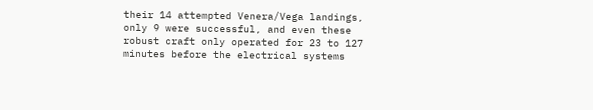their 14 attempted Venera/Vega landings, only 9 were successful, and even these robust craft only operated for 23 to 127 minutes before the electrical systems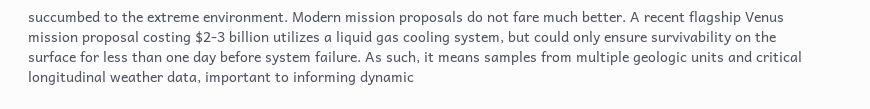succumbed to the extreme environment. Modern mission proposals do not fare much better. A recent flagship Venus mission proposal costing $2-3 billion utilizes a liquid gas cooling system, but could only ensure survivability on the surface for less than one day before system failure. As such, it means samples from multiple geologic units and critical longitudinal weather data, important to informing dynamic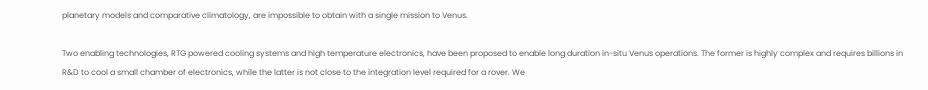planetary models and comparative climatology, are impossible to obtain with a single mission to Venus.

Two enabling technologies, RTG powered cooling systems and high temperature electronics, have been proposed to enable long duration in-situ Venus operations. The former is highly complex and requires billions in R&D to cool a small chamber of electronics, while the latter is not close to the integration level required for a rover. We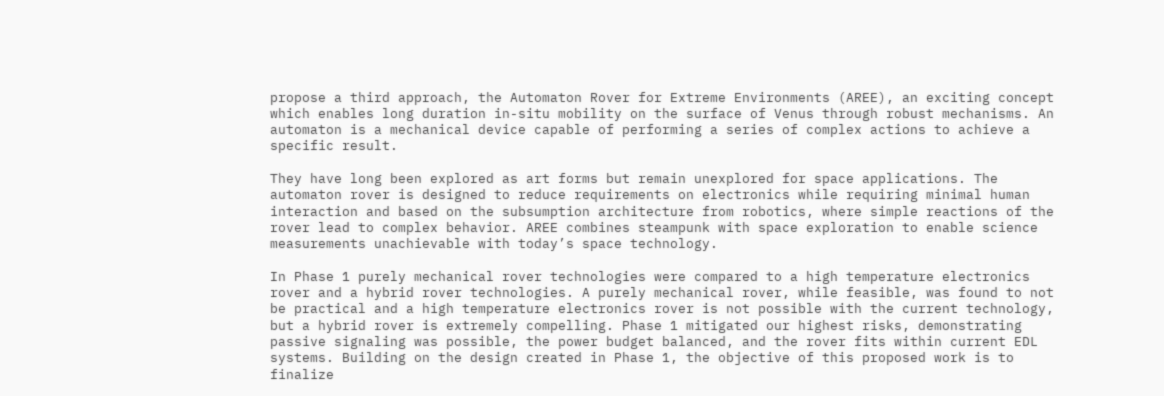propose a third approach, the Automaton Rover for Extreme Environments (AREE), an exciting concept which enables long duration in-situ mobility on the surface of Venus through robust mechanisms. An automaton is a mechanical device capable of performing a series of complex actions to achieve a specific result.

They have long been explored as art forms but remain unexplored for space applications. The automaton rover is designed to reduce requirements on electronics while requiring minimal human interaction and based on the subsumption architecture from robotics, where simple reactions of the rover lead to complex behavior. AREE combines steampunk with space exploration to enable science measurements unachievable with today’s space technology.

In Phase 1 purely mechanical rover technologies were compared to a high temperature electronics rover and a hybrid rover technologies. A purely mechanical rover, while feasible, was found to not be practical and a high temperature electronics rover is not possible with the current technology, but a hybrid rover is extremely compelling. Phase 1 mitigated our highest risks, demonstrating passive signaling was possible, the power budget balanced, and the rover fits within current EDL systems. Building on the design created in Phase 1, the objective of this proposed work is to finalize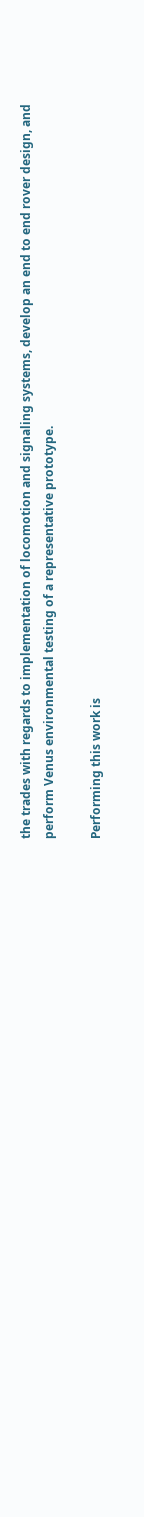the trades with regards to implementation of locomotion and signaling systems, develop an end to end rover design, and perform Venus environmental testing of a representative prototype.

Performing this work is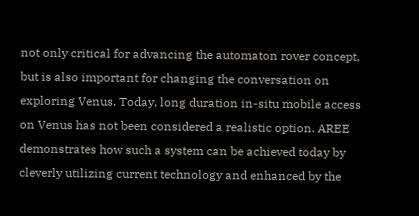not only critical for advancing the automaton rover concept, but is also important for changing the conversation on exploring Venus. Today, long duration in-situ mobile access on Venus has not been considered a realistic option. AREE demonstrates how such a system can be achieved today by cleverly utilizing current technology and enhanced by the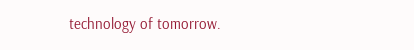technology of tomorrow.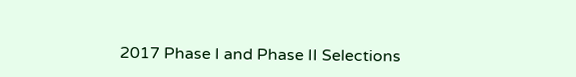2017 Phase I and Phase II Selections